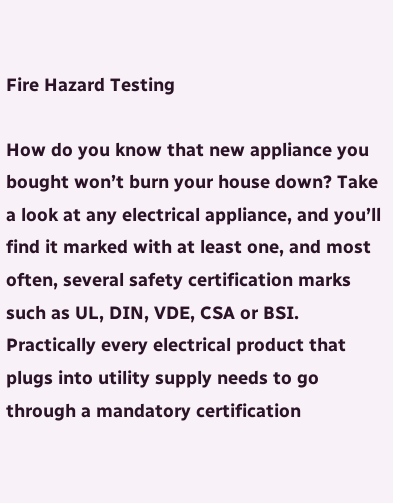Fire Hazard Testing

How do you know that new appliance you bought won’t burn your house down? Take a look at any electrical appliance, and you’ll find it marked with at least one, and most often, several safety certification marks such as UL, DIN, VDE, CSA or BSI. Practically every electrical product that plugs into utility supply needs to go through a mandatory certification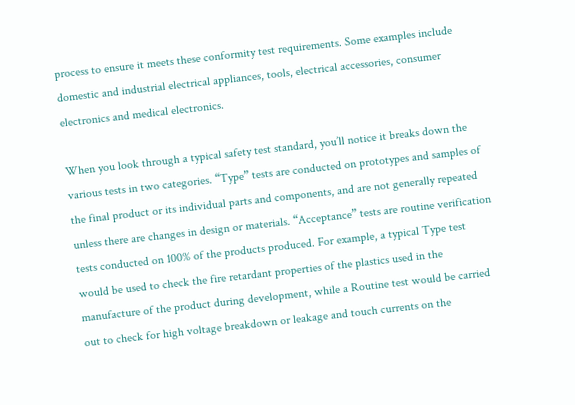process to ensure it meets these conformity test requirements. Some examples include domestic and industrial electrical appliances, tools, electrical accessories, consumer electronics and medical electronics.

When you look through a typical safety test standard, you’ll notice it breaks down the various tests in two categories. “Type” tests are conducted on prototypes and samples of the final product or its individual parts and components, and are not generally repeated unless there are changes in design or materials. “Acceptance” tests are routine verification tests conducted on 100% of the products produced. For example, a typical Type test would be used to check the fire retardant properties of the plastics used in the manufacture of the product during development, while a Routine test would be carried out to check for high voltage breakdown or leakage and touch currents on the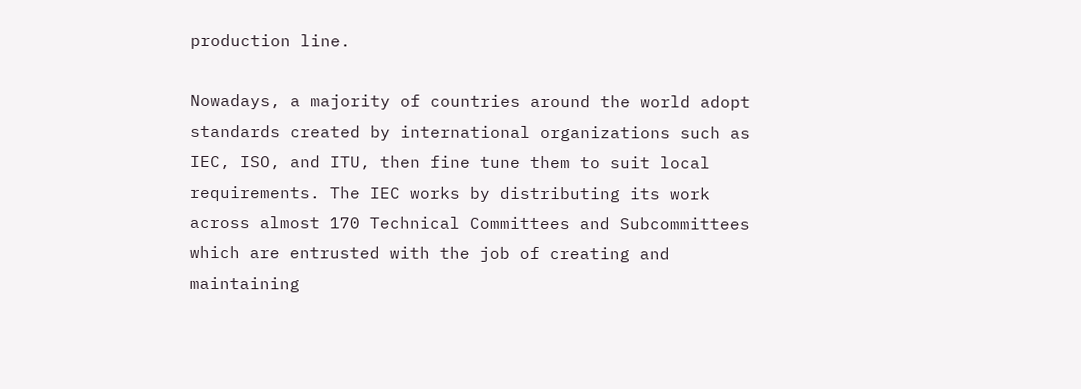production line.

Nowadays, a majority of countries around the world adopt standards created by international organizations such as IEC, ISO, and ITU, then fine tune them to suit local requirements. The IEC works by distributing its work across almost 170 Technical Committees and Subcommittees which are entrusted with the job of creating and maintaining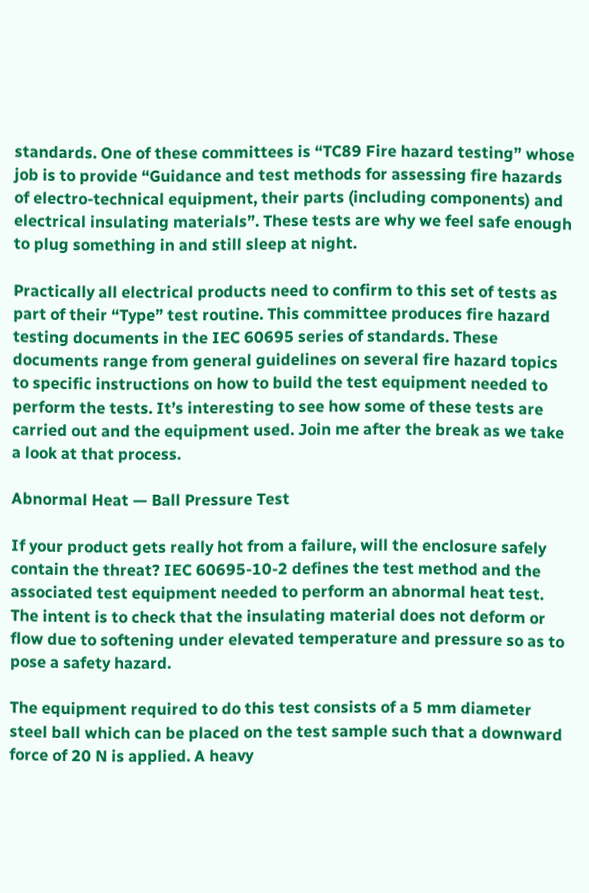standards. One of these committees is “TC89 Fire hazard testing” whose job is to provide “Guidance and test methods for assessing fire hazards of electro-technical equipment, their parts (including components) and electrical insulating materials”. These tests are why we feel safe enough to plug something in and still sleep at night.

Practically all electrical products need to confirm to this set of tests as part of their “Type” test routine. This committee produces fire hazard testing documents in the IEC 60695 series of standards. These documents range from general guidelines on several fire hazard topics to specific instructions on how to build the test equipment needed to perform the tests. It’s interesting to see how some of these tests are carried out and the equipment used. Join me after the break as we take a look at that process.

Abnormal Heat — Ball Pressure Test

If your product gets really hot from a failure, will the enclosure safely contain the threat? IEC 60695-10-2 defines the test method and the associated test equipment needed to perform an abnormal heat test. The intent is to check that the insulating material does not deform or flow due to softening under elevated temperature and pressure so as to pose a safety hazard.

The equipment required to do this test consists of a 5 mm diameter steel ball which can be placed on the test sample such that a downward force of 20 N is applied. A heavy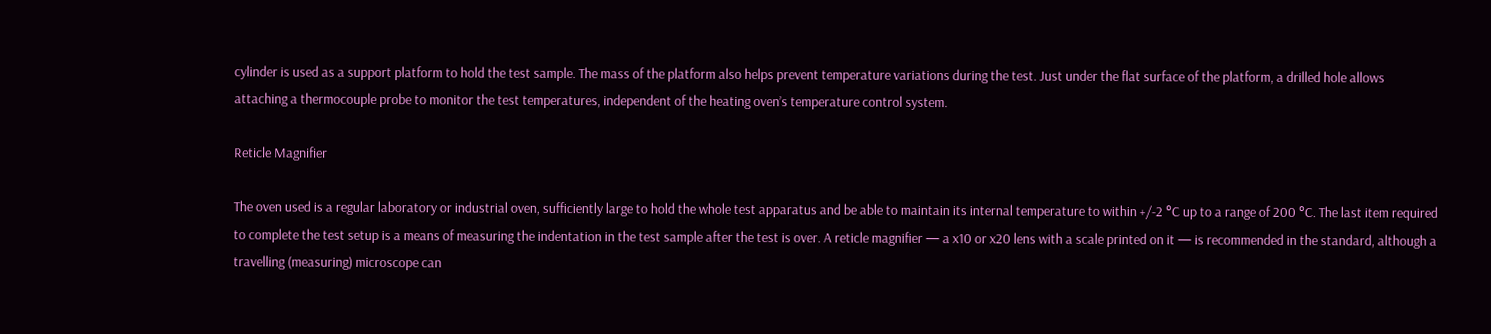cylinder is used as a support platform to hold the test sample. The mass of the platform also helps prevent temperature variations during the test. Just under the flat surface of the platform, a drilled hole allows attaching a thermocouple probe to monitor the test temperatures, independent of the heating oven’s temperature control system.

Reticle Magnifier

The oven used is a regular laboratory or industrial oven, sufficiently large to hold the whole test apparatus and be able to maintain its internal temperature to within +/-2 °C up to a range of 200 °C. The last item required to complete the test setup is a means of measuring the indentation in the test sample after the test is over. A reticle magnifier — a x10 or x20 lens with a scale printed on it — is recommended in the standard, although a travelling (measuring) microscope can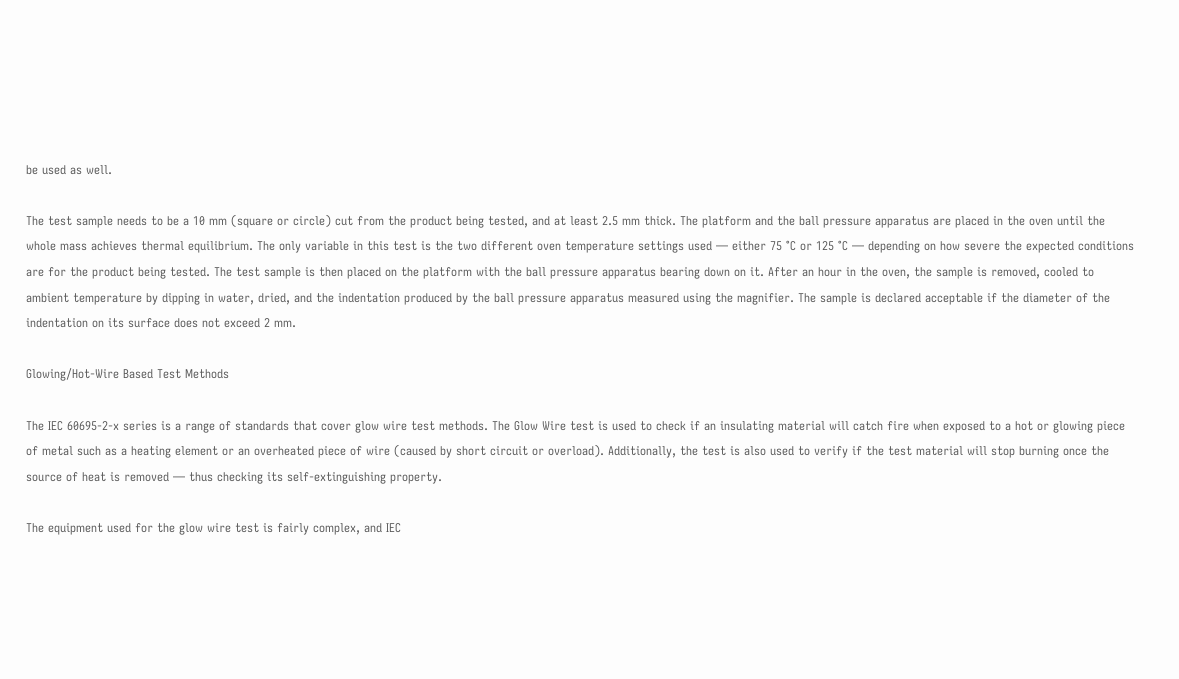be used as well.

The test sample needs to be a 10 mm (square or circle) cut from the product being tested, and at least 2.5 mm thick. The platform and the ball pressure apparatus are placed in the oven until the whole mass achieves thermal equilibrium. The only variable in this test is the two different oven temperature settings used — either 75 °C or 125 °C — depending on how severe the expected conditions are for the product being tested. The test sample is then placed on the platform with the ball pressure apparatus bearing down on it. After an hour in the oven, the sample is removed, cooled to ambient temperature by dipping in water, dried, and the indentation produced by the ball pressure apparatus measured using the magnifier. The sample is declared acceptable if the diameter of the indentation on its surface does not exceed 2 mm.

Glowing/Hot-Wire Based Test Methods

The IEC 60695-2-x series is a range of standards that cover glow wire test methods. The Glow Wire test is used to check if an insulating material will catch fire when exposed to a hot or glowing piece of metal such as a heating element or an overheated piece of wire (caused by short circuit or overload). Additionally, the test is also used to verify if the test material will stop burning once the source of heat is removed — thus checking its self-extinguishing property.

The equipment used for the glow wire test is fairly complex, and IEC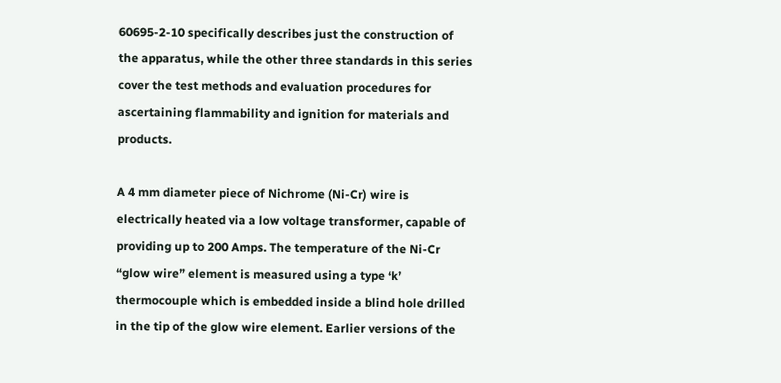60695-2-10 specifically describes just the construction of the apparatus, while the other three standards in this series cover the test methods and evaluation procedures for ascertaining flammability and ignition for materials and products.

A 4 mm diameter piece of Nichrome (Ni-Cr) wire is electrically heated via a low voltage transformer, capable of providing up to 200 Amps. The temperature of the Ni-Cr “glow wire” element is measured using a type ‘k’ thermocouple which is embedded inside a blind hole drilled in the tip of the glow wire element. Earlier versions of the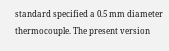standard specified a 0.5 mm diameter thermocouple. The present version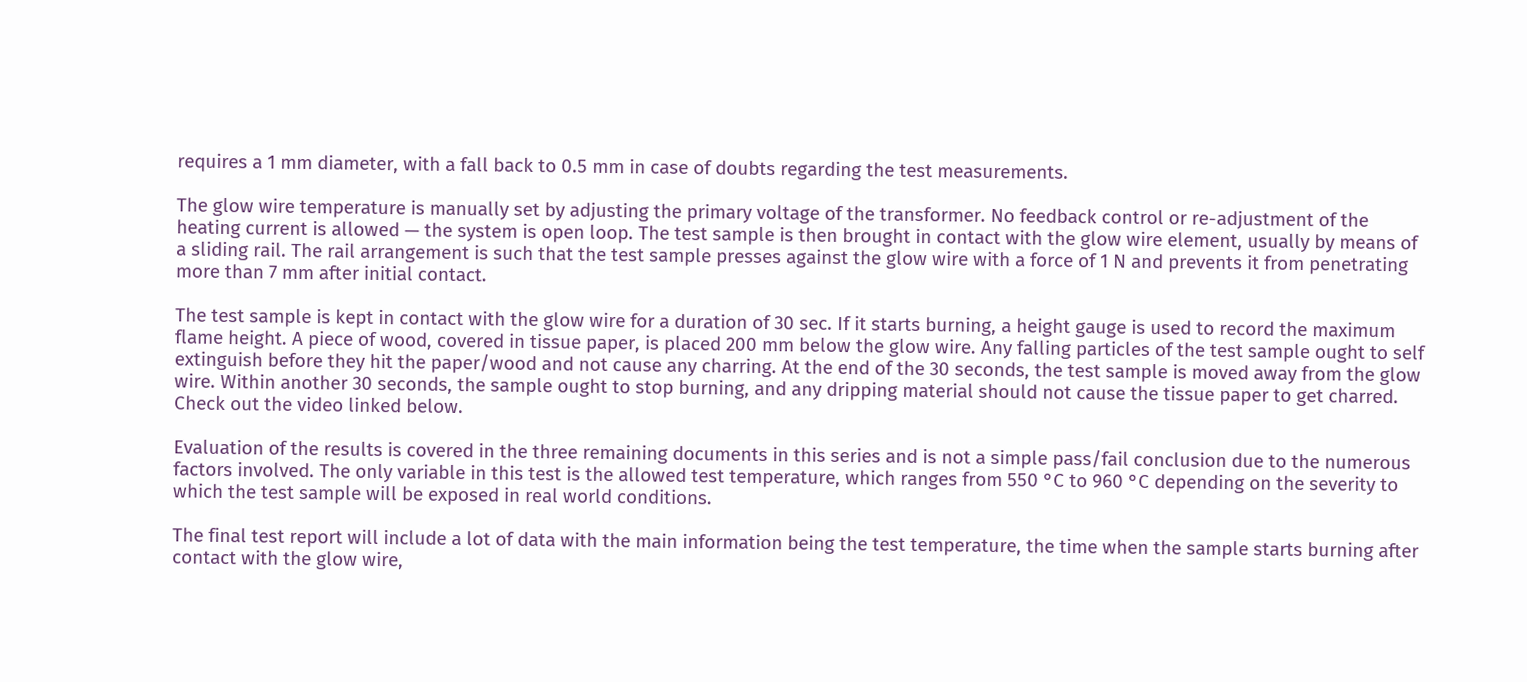requires a 1 mm diameter, with a fall back to 0.5 mm in case of doubts regarding the test measurements.

The glow wire temperature is manually set by adjusting the primary voltage of the transformer. No feedback control or re-adjustment of the heating current is allowed — the system is open loop. The test sample is then brought in contact with the glow wire element, usually by means of a sliding rail. The rail arrangement is such that the test sample presses against the glow wire with a force of 1 N and prevents it from penetrating more than 7 mm after initial contact.

The test sample is kept in contact with the glow wire for a duration of 30 sec. If it starts burning, a height gauge is used to record the maximum flame height. A piece of wood, covered in tissue paper, is placed 200 mm below the glow wire. Any falling particles of the test sample ought to self extinguish before they hit the paper/wood and not cause any charring. At the end of the 30 seconds, the test sample is moved away from the glow wire. Within another 30 seconds, the sample ought to stop burning, and any dripping material should not cause the tissue paper to get charred. Check out the video linked below.

Evaluation of the results is covered in the three remaining documents in this series and is not a simple pass/fail conclusion due to the numerous factors involved. The only variable in this test is the allowed test temperature, which ranges from 550 °C to 960 °C depending on the severity to which the test sample will be exposed in real world conditions.

The final test report will include a lot of data with the main information being the test temperature, the time when the sample starts burning after contact with the glow wire,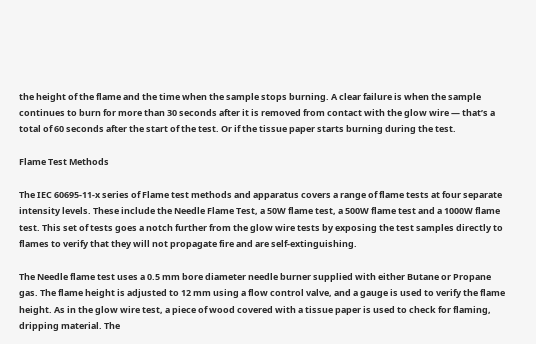the height of the flame and the time when the sample stops burning. A clear failure is when the sample continues to burn for more than 30 seconds after it is removed from contact with the glow wire — that’s a total of 60 seconds after the start of the test. Or if the tissue paper starts burning during the test.

Flame Test Methods

The IEC 60695-11-x series of Flame test methods and apparatus covers a range of flame tests at four separate intensity levels. These include the Needle Flame Test, a 50W flame test, a 500W flame test and a 1000W flame test. This set of tests goes a notch further from the glow wire tests by exposing the test samples directly to flames to verify that they will not propagate fire and are self-extinguishing.

The Needle flame test uses a 0.5 mm bore diameter needle burner supplied with either Butane or Propane gas. The flame height is adjusted to 12 mm using a flow control valve, and a gauge is used to verify the flame height. As in the glow wire test, a piece of wood covered with a tissue paper is used to check for flaming, dripping material. The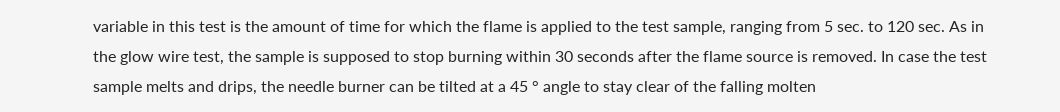variable in this test is the amount of time for which the flame is applied to the test sample, ranging from 5 sec. to 120 sec. As in the glow wire test, the sample is supposed to stop burning within 30 seconds after the flame source is removed. In case the test sample melts and drips, the needle burner can be tilted at a 45 ° angle to stay clear of the falling molten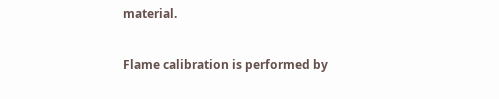material.

Flame calibration is performed by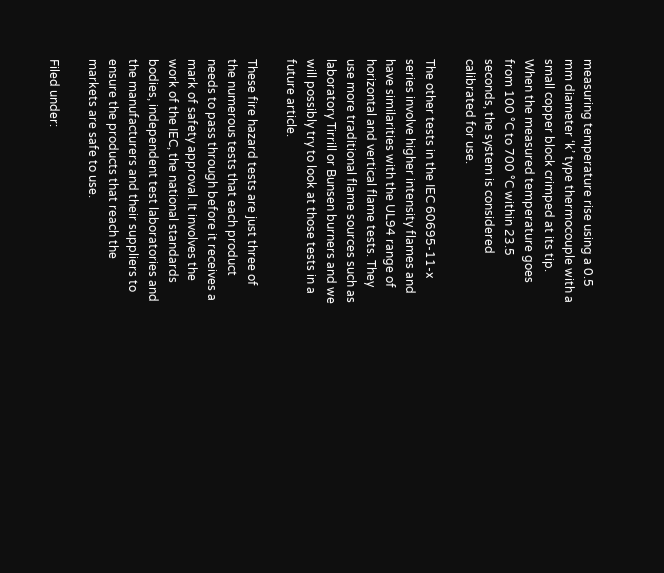measuring temperature rise using a 0.5 mm diameter ‘k’ type thermocouple with a small copper block crimped at its tip. When the measured temperature goes from 100 °C to 700 °C within 23.5 seconds, the system is considered calibrated for use.

The other tests in the IEC 60695-11-x series involve higher intensity flames and have similarities with the UL94 range of horizontal and vertical flame tests. They use more traditional flame sources such as laboratory Tirrill or Bunsen burners and we will possibly try to look at those tests in a future article.

These fire hazard tests are just three of the numerous tests that each product needs to pass through before it receives a mark of safety approval. It involves the work of the IEC, the national standards bodies, independent test laboratories and the manufacturers and their suppliers to ensure the products that reach the markets are safe to use.

Filed under: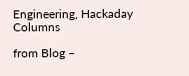Engineering, Hackaday Columns

from Blog –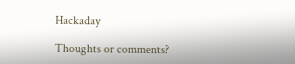Hackaday

Thoughts or comments?